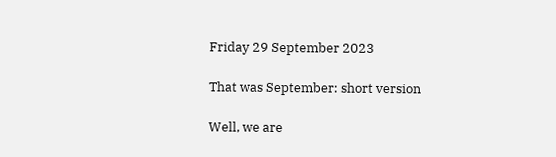Friday 29 September 2023

That was September: short version

Well, we are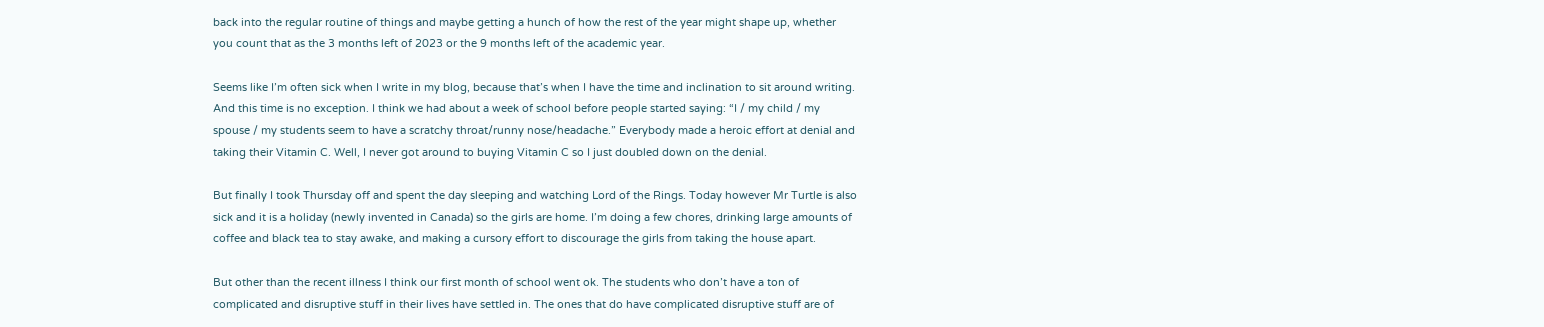back into the regular routine of things and maybe getting a hunch of how the rest of the year might shape up, whether you count that as the 3 months left of 2023 or the 9 months left of the academic year.

Seems like I’m often sick when I write in my blog, because that’s when I have the time and inclination to sit around writing. And this time is no exception. I think we had about a week of school before people started saying: “I / my child / my spouse / my students seem to have a scratchy throat/runny nose/headache.” Everybody made a heroic effort at denial and taking their Vitamin C. Well, I never got around to buying Vitamin C so I just doubled down on the denial.

But finally I took Thursday off and spent the day sleeping and watching Lord of the Rings. Today however Mr Turtle is also sick and it is a holiday (newly invented in Canada) so the girls are home. I’m doing a few chores, drinking large amounts of coffee and black tea to stay awake, and making a cursory effort to discourage the girls from taking the house apart.

But other than the recent illness I think our first month of school went ok. The students who don’t have a ton of complicated and disruptive stuff in their lives have settled in. The ones that do have complicated disruptive stuff are of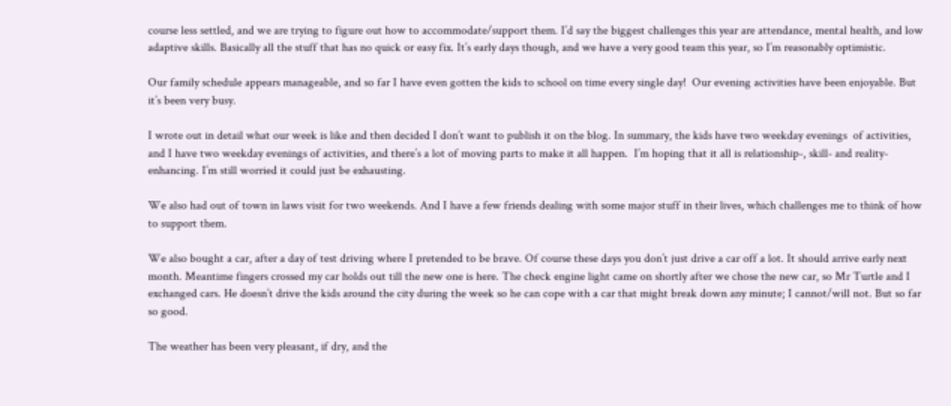course less settled, and we are trying to figure out how to accommodate/support them. I’d say the biggest challenges this year are attendance, mental health, and low adaptive skills. Basically all the stuff that has no quick or easy fix. It’s early days though, and we have a very good team this year, so I’m reasonably optimistic.

Our family schedule appears manageable, and so far I have even gotten the kids to school on time every single day!  Our evening activities have been enjoyable. But it’s been very busy.

I wrote out in detail what our week is like and then decided I don’t want to publish it on the blog. In summary, the kids have two weekday evenings  of activities, and I have two weekday evenings of activities, and there’s a lot of moving parts to make it all happen.  I’m hoping that it all is relationship-, skill- and reality- enhancing. I’m still worried it could just be exhausting.

We also had out of town in laws visit for two weekends. And I have a few friends dealing with some major stuff in their lives, which challenges me to think of how to support them.

We also bought a car, after a day of test driving where I pretended to be brave. Of course these days you don’t just drive a car off a lot. It should arrive early next month. Meantime fingers crossed my car holds out till the new one is here. The check engine light came on shortly after we chose the new car, so Mr Turtle and I exchanged cars. He doesn’t drive the kids around the city during the week so he can cope with a car that might break down any minute; I cannot/will not. But so far so good.

The weather has been very pleasant, if dry, and the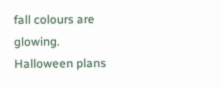fall colours are glowing. Halloween plans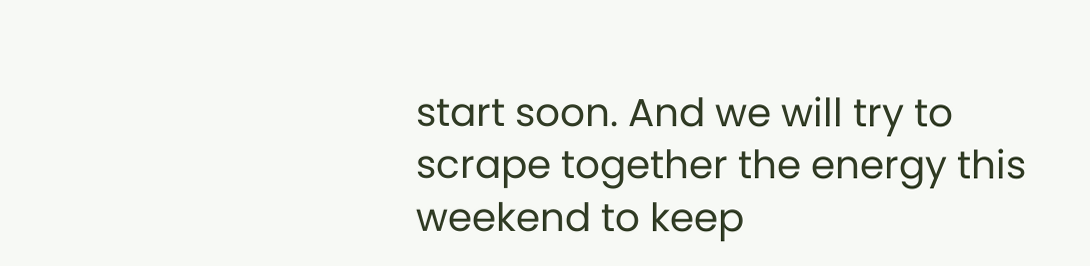start soon. And we will try to scrape together the energy this weekend to keep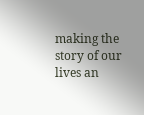making the story of our lives an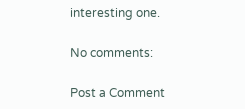interesting one.

No comments:

Post a Comment